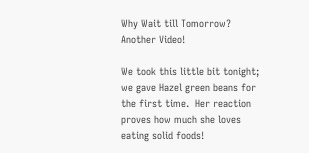Why Wait till Tomorrow? Another Video!

We took this little bit tonight; we gave Hazel green beans for the first time.  Her reaction proves how much she loves eating solid foods!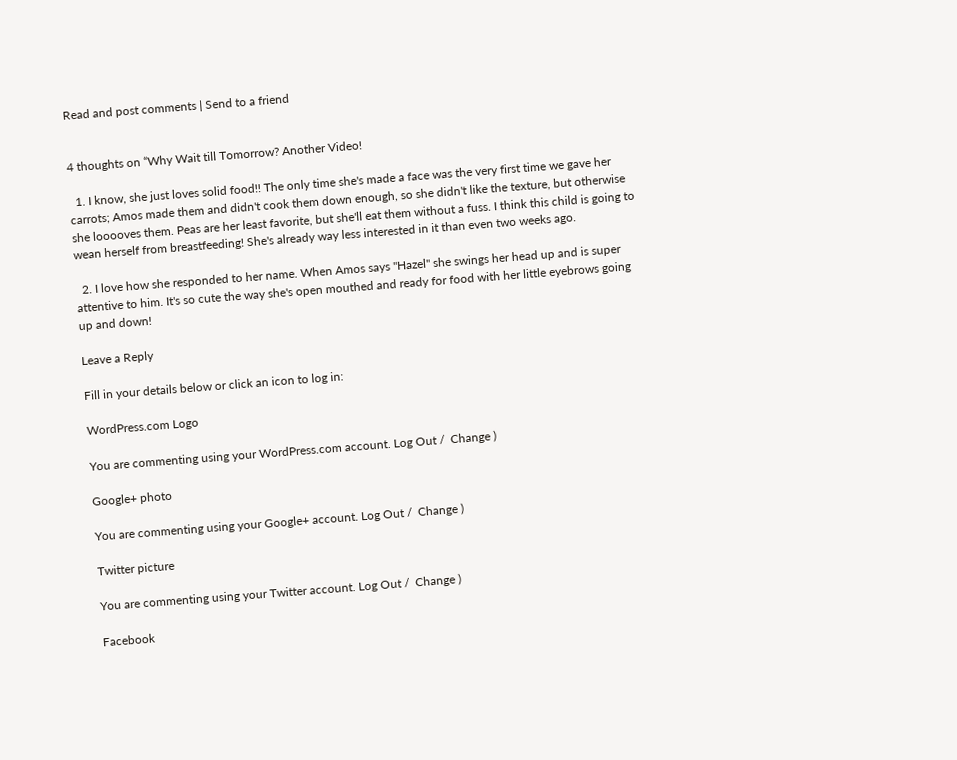Read and post comments | Send to a friend


4 thoughts on “Why Wait till Tomorrow? Another Video!

  1. I know, she just loves solid food!! The only time she's made a face was the very first time we gave her carrots; Amos made them and didn't cook them down enough, so she didn't like the texture, but otherwise she looooves them. Peas are her least favorite, but she'll eat them without a fuss. I think this child is going to wean herself from breastfeeding! She's already way less interested in it than even two weeks ago.

  2. I love how she responded to her name. When Amos says "Hazel" she swings her head up and is super attentive to him. It's so cute the way she's open mouthed and ready for food with her little eyebrows going up and down!

Leave a Reply

Fill in your details below or click an icon to log in:

WordPress.com Logo

You are commenting using your WordPress.com account. Log Out /  Change )

Google+ photo

You are commenting using your Google+ account. Log Out /  Change )

Twitter picture

You are commenting using your Twitter account. Log Out /  Change )

Facebook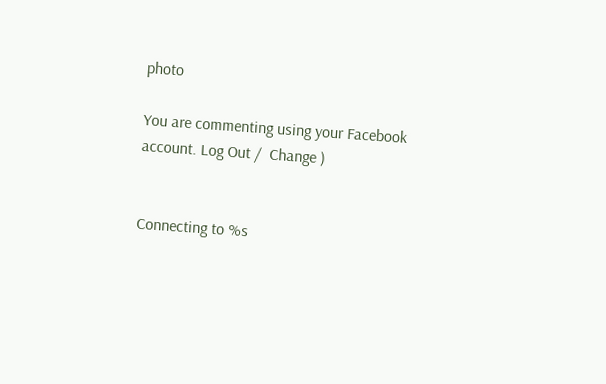photo

You are commenting using your Facebook account. Log Out /  Change )


Connecting to %s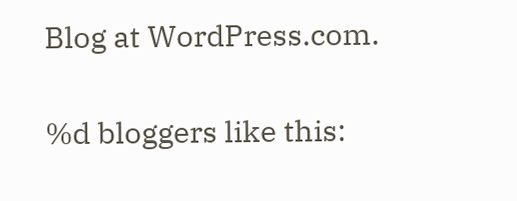Blog at WordPress.com.

%d bloggers like this: